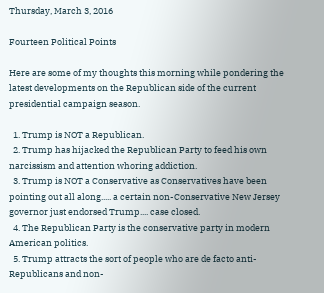Thursday, March 3, 2016

Fourteen Political Points

Here are some of my thoughts this morning while pondering the latest developments on the Republican side of the current presidential campaign season.

  1. Trump is NOT a Republican.
  2. Trump has hijacked the Republican Party to feed his own narcissism and attention whoring addiction.
  3. Trump is NOT a Conservative as Conservatives have been pointing out all along..... a certain non-Conservative New Jersey governor just endorsed Trump.... case closed.
  4. The Republican Party is the conservative party in modern American politics.
  5. Trump attracts the sort of people who are de facto anti-Republicans and non-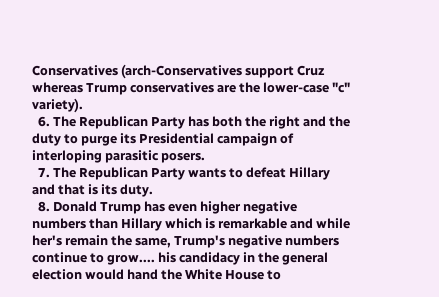Conservatives (arch-Conservatives support Cruz whereas Trump conservatives are the lower-case "c" variety).
  6. The Republican Party has both the right and the duty to purge its Presidential campaign of interloping parasitic posers.
  7. The Republican Party wants to defeat Hillary and that is its duty.
  8. Donald Trump has even higher negative numbers than Hillary which is remarkable and while her's remain the same, Trump's negative numbers continue to grow.... his candidacy in the general election would hand the White House to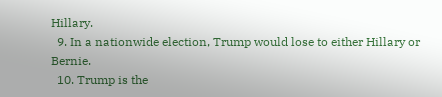Hillary.
  9. In a nationwide election, Trump would lose to either Hillary or Bernie.
  10. Trump is the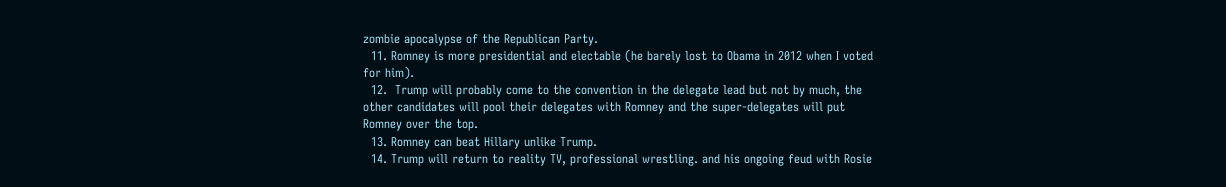zombie apocalypse of the Republican Party.
  11. Romney is more presidential and electable (he barely lost to Obama in 2012 when I voted for him).
  12.  Trump will probably come to the convention in the delegate lead but not by much, the other candidates will pool their delegates with Romney and the super-delegates will put Romney over the top.
  13. Romney can beat Hillary unlike Trump.
  14. Trump will return to reality TV, professional wrestling. and his ongoing feud with Rosie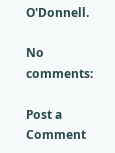O'Donnell.

No comments:

Post a Comment